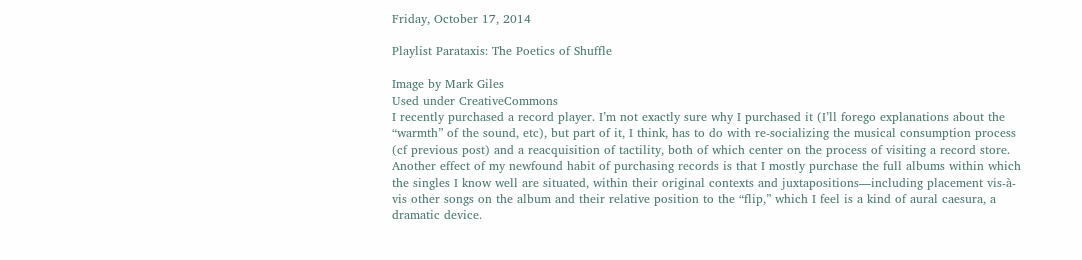Friday, October 17, 2014

Playlist Parataxis: The Poetics of Shuffle

Image by Mark Giles
Used under CreativeCommons
I recently purchased a record player. I’m not exactly sure why I purchased it (I’ll forego explanations about the “warmth” of the sound, etc), but part of it, I think, has to do with re-socializing the musical consumption process (cf previous post) and a reacquisition of tactility, both of which center on the process of visiting a record store. Another effect of my newfound habit of purchasing records is that I mostly purchase the full albums within which the singles I know well are situated, within their original contexts and juxtapositions—including placement vis-à-vis other songs on the album and their relative position to the “flip,” which I feel is a kind of aural caesura, a dramatic device.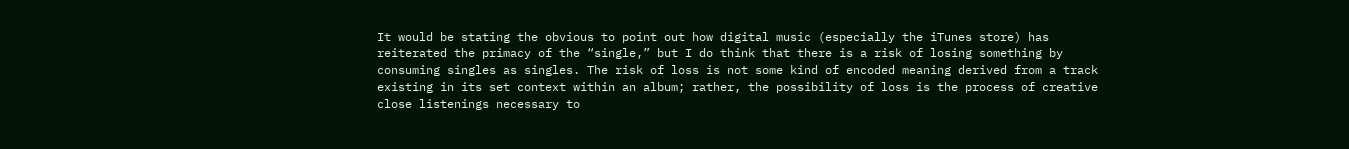It would be stating the obvious to point out how digital music (especially the iTunes store) has reiterated the primacy of the “single,” but I do think that there is a risk of losing something by consuming singles as singles. The risk of loss is not some kind of encoded meaning derived from a track existing in its set context within an album; rather, the possibility of loss is the process of creative close listenings necessary to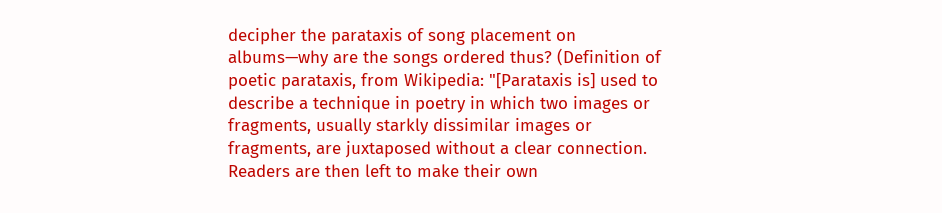decipher the parataxis of song placement on albums—why are the songs ordered thus? (Definition of poetic parataxis, from Wikipedia: "[Parataxis is] used to describe a technique in poetry in which two images or fragments, usually starkly dissimilar images or fragments, are juxtaposed without a clear connection. Readers are then left to make their own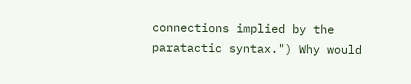connections implied by the paratactic syntax.") Why would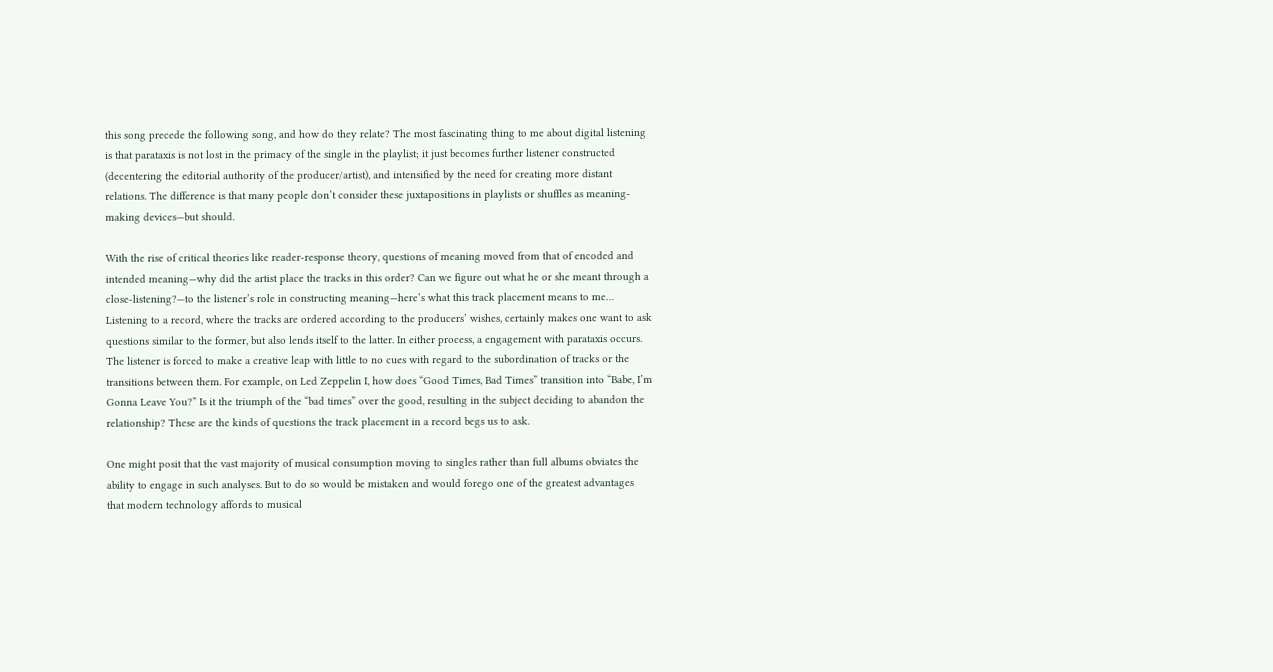this song precede the following song, and how do they relate? The most fascinating thing to me about digital listening is that parataxis is not lost in the primacy of the single in the playlist; it just becomes further listener constructed (decentering the editorial authority of the producer/artist), and intensified by the need for creating more distant relations. The difference is that many people don’t consider these juxtapositions in playlists or shuffles as meaning-making devices—but should.

With the rise of critical theories like reader-response theory, questions of meaning moved from that of encoded and intended meaning—why did the artist place the tracks in this order? Can we figure out what he or she meant through a close-listening?—to the listener’s role in constructing meaning—here’s what this track placement means to me… Listening to a record, where the tracks are ordered according to the producers’ wishes, certainly makes one want to ask questions similar to the former, but also lends itself to the latter. In either process, a engagement with parataxis occurs. The listener is forced to make a creative leap with little to no cues with regard to the subordination of tracks or the transitions between them. For example, on Led Zeppelin I, how does “Good Times, Bad Times” transition into “Babe, I’m Gonna Leave You?” Is it the triumph of the “bad times” over the good, resulting in the subject deciding to abandon the relationship? These are the kinds of questions the track placement in a record begs us to ask.

One might posit that the vast majority of musical consumption moving to singles rather than full albums obviates the ability to engage in such analyses. But to do so would be mistaken and would forego one of the greatest advantages that modern technology affords to musical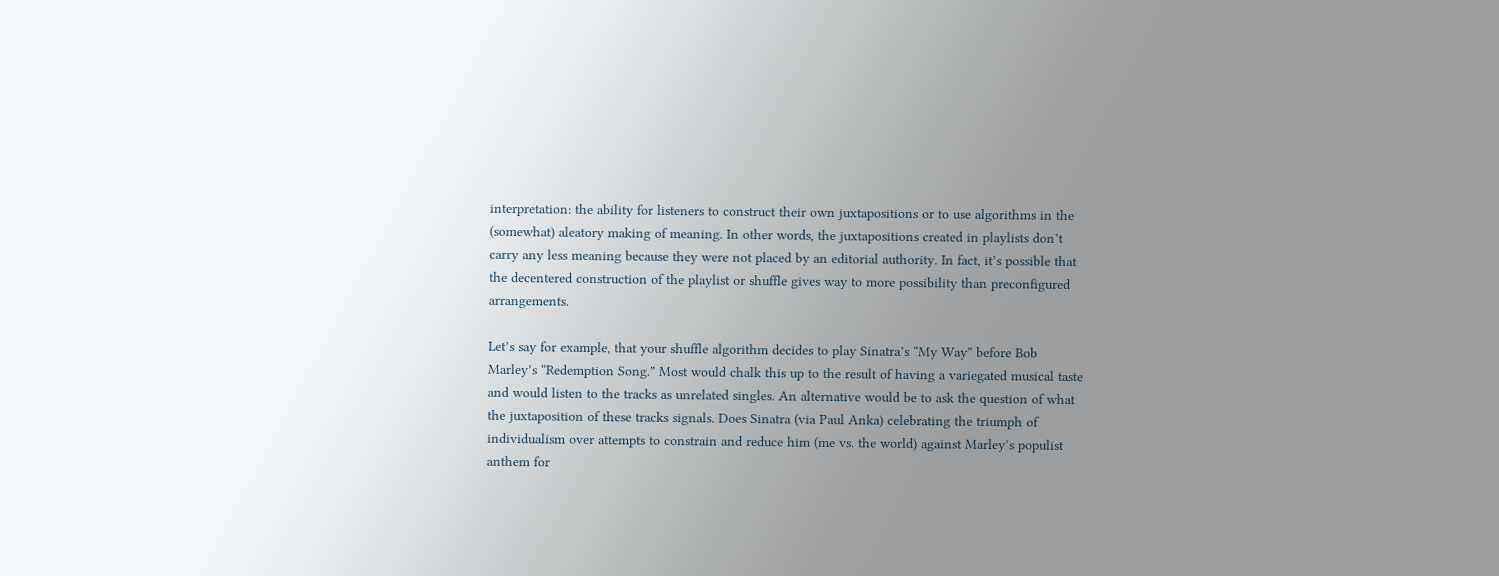interpretation: the ability for listeners to construct their own juxtapositions or to use algorithms in the (somewhat) aleatory making of meaning. In other words, the juxtapositions created in playlists don’t carry any less meaning because they were not placed by an editorial authority. In fact, it’s possible that the decentered construction of the playlist or shuffle gives way to more possibility than preconfigured arrangements.

Let’s say for example, that your shuffle algorithm decides to play Sinatra’s “My Way” before Bob Marley’s “Redemption Song.” Most would chalk this up to the result of having a variegated musical taste and would listen to the tracks as unrelated singles. An alternative would be to ask the question of what the juxtaposition of these tracks signals. Does Sinatra (via Paul Anka) celebrating the triumph of individualism over attempts to constrain and reduce him (me vs. the world) against Marley’s populist anthem for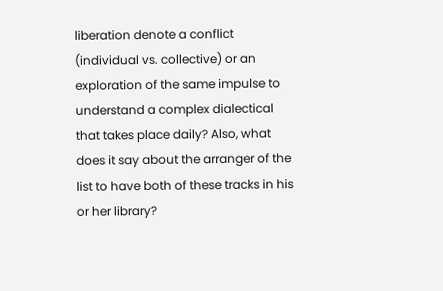liberation denote a conflict (individual vs. collective) or an exploration of the same impulse to understand a complex dialectical that takes place daily? Also, what does it say about the arranger of the list to have both of these tracks in his or her library?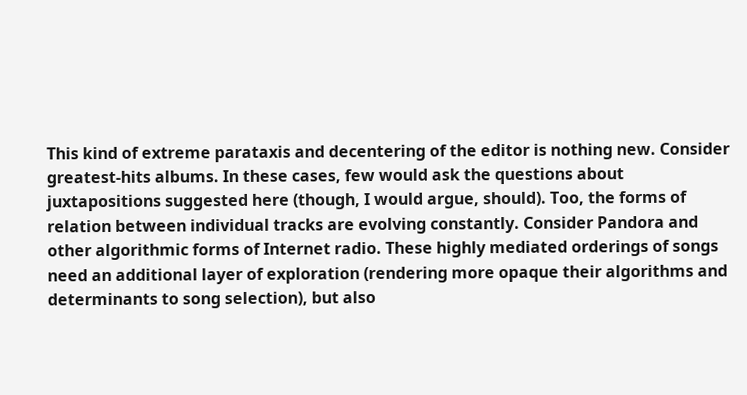This kind of extreme parataxis and decentering of the editor is nothing new. Consider greatest-hits albums. In these cases, few would ask the questions about juxtapositions suggested here (though, I would argue, should). Too, the forms of relation between individual tracks are evolving constantly. Consider Pandora and other algorithmic forms of Internet radio. These highly mediated orderings of songs need an additional layer of exploration (rendering more opaque their algorithms and determinants to song selection), but also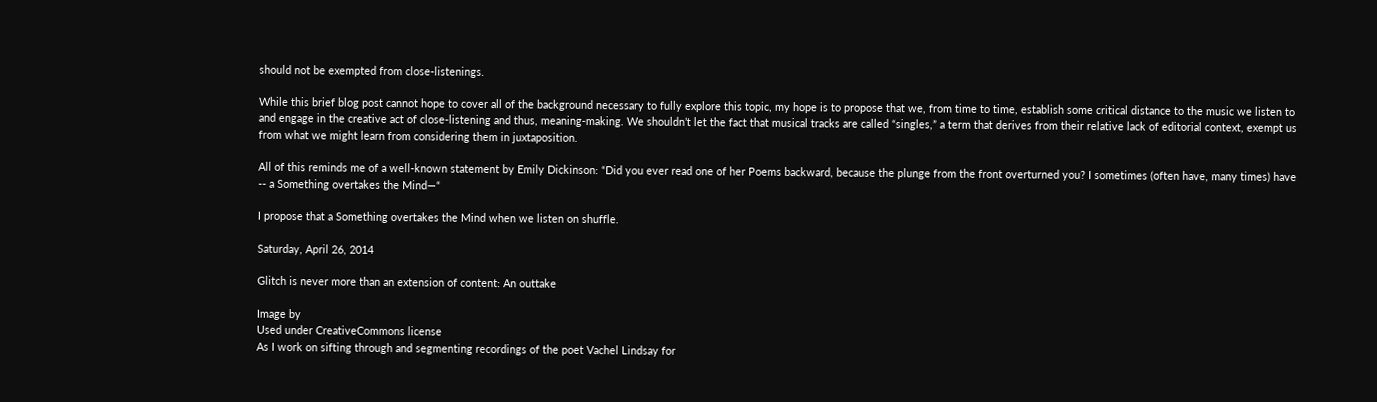should not be exempted from close-listenings.

While this brief blog post cannot hope to cover all of the background necessary to fully explore this topic, my hope is to propose that we, from time to time, establish some critical distance to the music we listen to and engage in the creative act of close-listening and thus, meaning-making. We shouldn’t let the fact that musical tracks are called “singles,” a term that derives from their relative lack of editorial context, exempt us from what we might learn from considering them in juxtaposition.

All of this reminds me of a well-known statement by Emily Dickinson: “Did you ever read one of her Poems backward, because the plunge from the front overturned you? I sometimes (often have, many times) have -- a Something overtakes the Mind—“

I propose that a Something overtakes the Mind when we listen on shuffle.

Saturday, April 26, 2014

Glitch is never more than an extension of content: An outtake

Image by
Used under CreativeCommons license
As I work on sifting through and segmenting recordings of the poet Vachel Lindsay for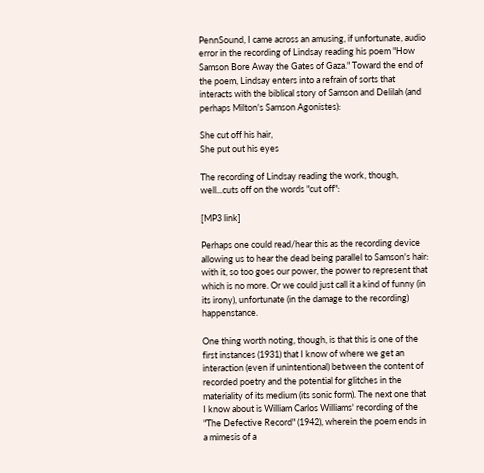PennSound, I came across an amusing, if unfortunate, audio error in the recording of Lindsay reading his poem "How Samson Bore Away the Gates of Gaza." Toward the end of the poem, Lindsay enters into a refrain of sorts that interacts with the biblical story of Samson and Delilah (and perhaps Milton's Samson Agonistes):

She cut off his hair,
She put out his eyes

The recording of Lindsay reading the work, though, well...cuts off on the words "cut off":

[MP3 link]

Perhaps one could read/hear this as the recording device allowing us to hear the dead being parallel to Samson's hair: with it, so too goes our power, the power to represent that which is no more. Or we could just call it a kind of funny (in its irony), unfortunate (in the damage to the recording) happenstance.

One thing worth noting, though, is that this is one of the first instances (1931) that I know of where we get an interaction (even if unintentional) between the content of recorded poetry and the potential for glitches in the materiality of its medium (its sonic form). The next one that I know about is William Carlos Williams' recording of the "The Defective Record" (1942), wherein the poem ends in a mimesis of a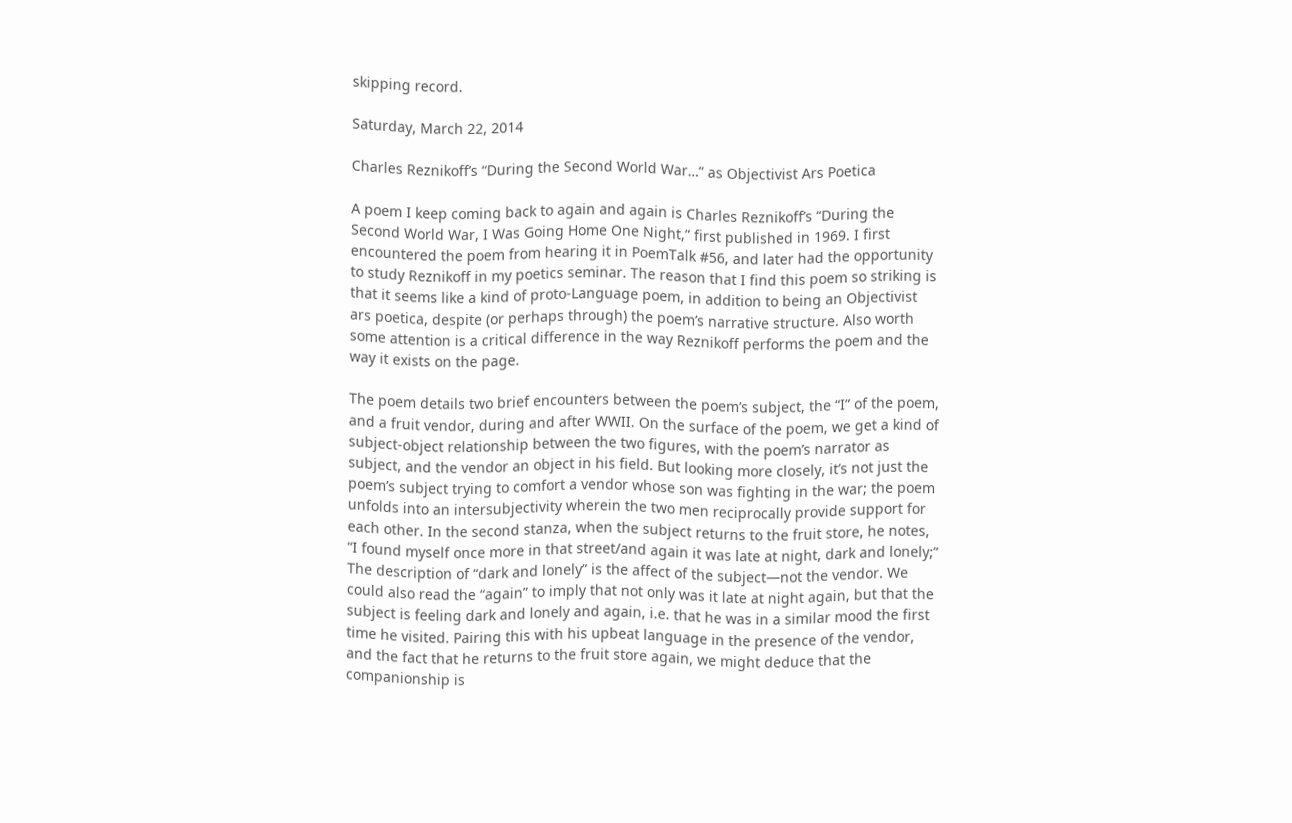skipping record.

Saturday, March 22, 2014

Charles Reznikoff’s “During the Second World War…” as Objectivist Ars Poetica

A poem I keep coming back to again and again is Charles Reznikoff’s “During the Second World War, I Was Going Home One Night,” first published in 1969. I first encountered the poem from hearing it in PoemTalk #56, and later had the opportunity to study Reznikoff in my poetics seminar. The reason that I find this poem so striking is that it seems like a kind of proto-Language poem, in addition to being an Objectivist ars poetica, despite (or perhaps through) the poem’s narrative structure. Also worth some attention is a critical difference in the way Reznikoff performs the poem and the way it exists on the page.

The poem details two brief encounters between the poem’s subject, the “I” of the poem, and a fruit vendor, during and after WWII. On the surface of the poem, we get a kind of subject-object relationship between the two figures, with the poem’s narrator as subject, and the vendor an object in his field. But looking more closely, it’s not just the poem’s subject trying to comfort a vendor whose son was fighting in the war; the poem unfolds into an intersubjectivity wherein the two men reciprocally provide support for each other. In the second stanza, when the subject returns to the fruit store, he notes, “I found myself once more in that street/and again it was late at night, dark and lonely;” The description of “dark and lonely” is the affect of the subject—not the vendor. We could also read the “again” to imply that not only was it late at night again, but that the subject is feeling dark and lonely and again, i.e. that he was in a similar mood the first time he visited. Pairing this with his upbeat language in the presence of the vendor, and the fact that he returns to the fruit store again, we might deduce that the companionship is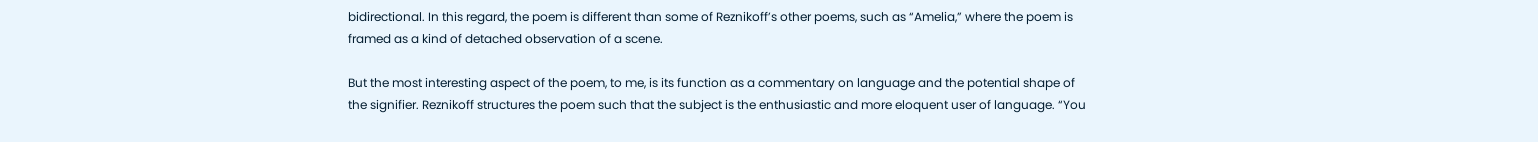bidirectional. In this regard, the poem is different than some of Reznikoff’s other poems, such as “Amelia,” where the poem is framed as a kind of detached observation of a scene.

But the most interesting aspect of the poem, to me, is its function as a commentary on language and the potential shape of the signifier. Reznikoff structures the poem such that the subject is the enthusiastic and more eloquent user of language. “You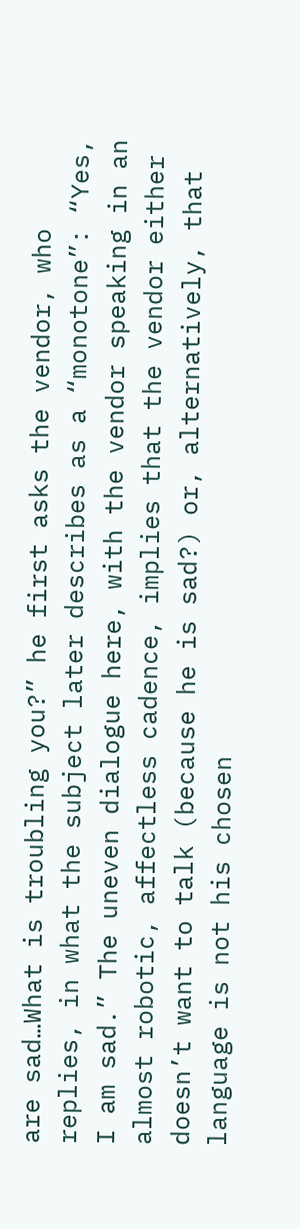are sad…What is troubling you?” he first asks the vendor, who replies, in what the subject later describes as a “monotone”: “Yes, I am sad.” The uneven dialogue here, with the vendor speaking in an almost robotic, affectless cadence, implies that the vendor either doesn’t want to talk (because he is sad?) or, alternatively, that language is not his chosen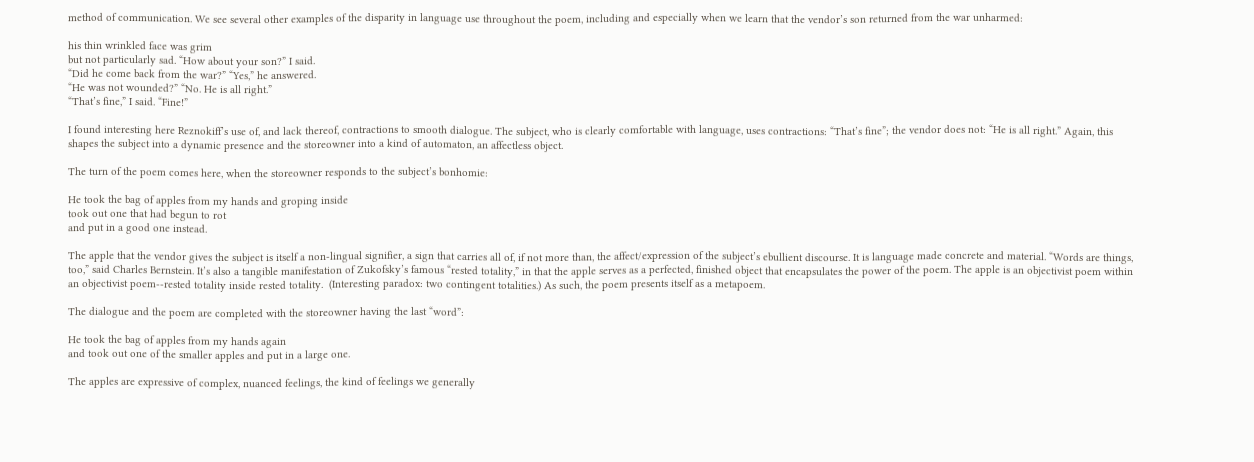method of communication. We see several other examples of the disparity in language use throughout the poem, including and especially when we learn that the vendor’s son returned from the war unharmed:

his thin wrinkled face was grim
but not particularly sad. “How about your son?” I said.
“Did he come back from the war?” “Yes,” he answered.
“He was not wounded?” “No. He is all right.”
“That’s fine,” I said. “Fine!”

I found interesting here Reznokiff’s use of, and lack thereof, contractions to smooth dialogue. The subject, who is clearly comfortable with language, uses contractions: “That’s fine”; the vendor does not: “He is all right.” Again, this shapes the subject into a dynamic presence and the storeowner into a kind of automaton, an affectless object.

The turn of the poem comes here, when the storeowner responds to the subject’s bonhomie:

He took the bag of apples from my hands and groping inside
took out one that had begun to rot
and put in a good one instead.

The apple that the vendor gives the subject is itself a non-lingual signifier, a sign that carries all of, if not more than, the affect/expression of the subject’s ebullient discourse. It is language made concrete and material. “Words are things, too,” said Charles Bernstein. It’s also a tangible manifestation of Zukofsky’s famous “rested totality,” in that the apple serves as a perfected, finished object that encapsulates the power of the poem. The apple is an objectivist poem within an objectivist poem--rested totality inside rested totality.  (Interesting paradox: two contingent totalities.) As such, the poem presents itself as a metapoem.

The dialogue and the poem are completed with the storeowner having the last “word”:

He took the bag of apples from my hands again
and took out one of the smaller apples and put in a large one.

The apples are expressive of complex, nuanced feelings, the kind of feelings we generally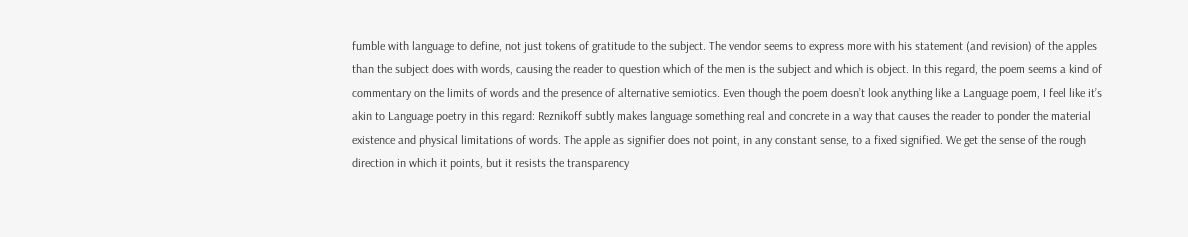fumble with language to define, not just tokens of gratitude to the subject. The vendor seems to express more with his statement (and revision) of the apples than the subject does with words, causing the reader to question which of the men is the subject and which is object. In this regard, the poem seems a kind of commentary on the limits of words and the presence of alternative semiotics. Even though the poem doesn’t look anything like a Language poem, I feel like it’s akin to Language poetry in this regard: Reznikoff subtly makes language something real and concrete in a way that causes the reader to ponder the material existence and physical limitations of words. The apple as signifier does not point, in any constant sense, to a fixed signified. We get the sense of the rough direction in which it points, but it resists the transparency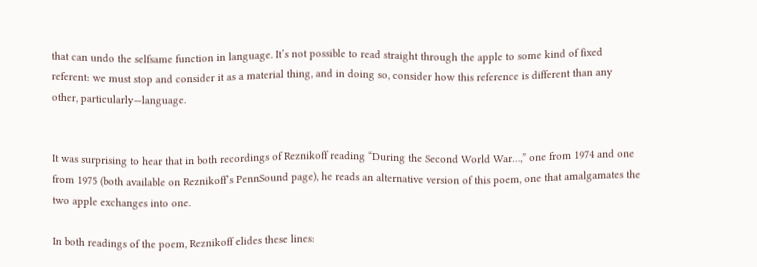that can undo the selfsame function in language. It’s not possible to read straight through the apple to some kind of fixed referent: we must stop and consider it as a material thing, and in doing so, consider how this reference is different than any other, particularly—language.


It was surprising to hear that in both recordings of Reznikoff reading “During the Second World War…,” one from 1974 and one from 1975 (both available on Reznikoff’s PennSound page), he reads an alternative version of this poem, one that amalgamates the two apple exchanges into one.

In both readings of the poem, Reznikoff elides these lines: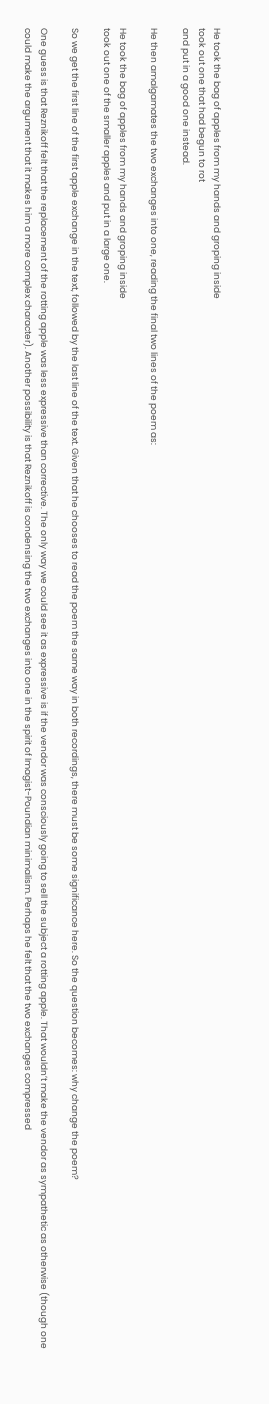He took the bag of apples from my hands and groping inside
took out one that had begun to rot
and put in a good one instead.

He then amalgamates the two exchanges into one, reading the final two lines of the poem as:

He took the bag of apples from my hands and groping inside
took out one of the smaller apples and put in a large one.

So we get the first line of the first apple exchange in the text, followed by the last line of the text. Given that he chooses to read the poem the same way in both recordings, there must be some significance here. So the question becomes: why change the poem?

One guess is that Reznikoff felt that the replacement of the rotting apple was less expressive than corrective. The only way we could see it as expressive is if the vendor was consciously going to sell the subject a rotting apple. That wouldn’t make the vendor as sympathetic as otherwise (though one could make the argument that it makes him a more complex character). Another possibility is that Reznikoff is condensing the two exchanges into one in the spirit of Imagist-Poundian minimalism. Perhaps he felt that the two exchanges compressed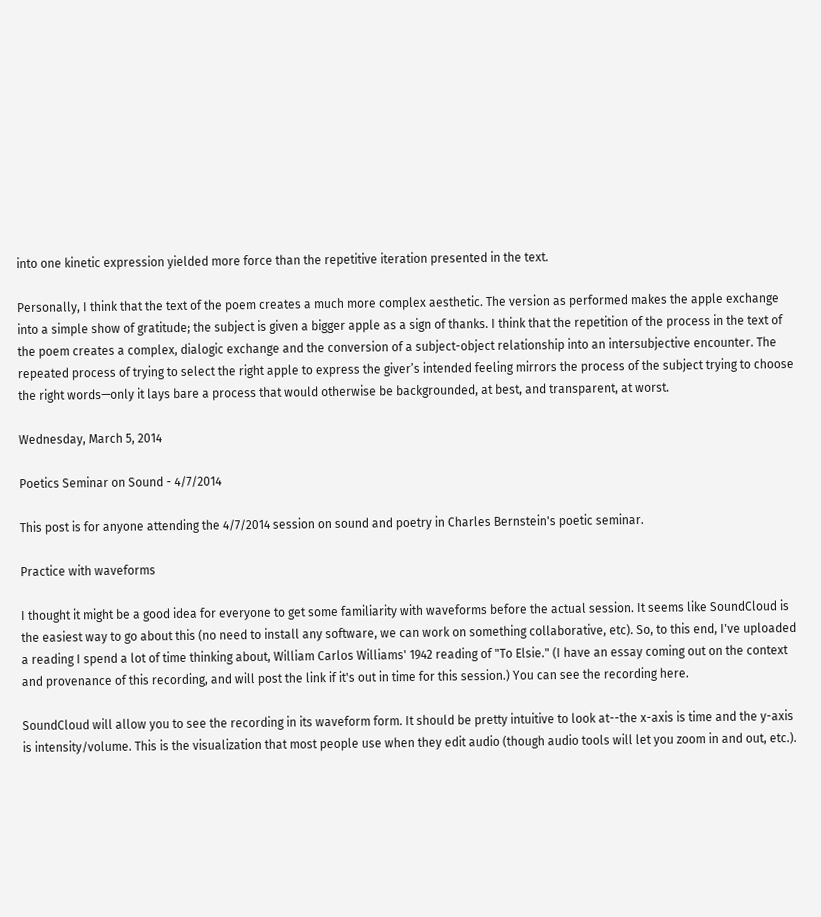into one kinetic expression yielded more force than the repetitive iteration presented in the text.

Personally, I think that the text of the poem creates a much more complex aesthetic. The version as performed makes the apple exchange into a simple show of gratitude; the subject is given a bigger apple as a sign of thanks. I think that the repetition of the process in the text of the poem creates a complex, dialogic exchange and the conversion of a subject-object relationship into an intersubjective encounter. The repeated process of trying to select the right apple to express the giver’s intended feeling mirrors the process of the subject trying to choose the right words—only it lays bare a process that would otherwise be backgrounded, at best, and transparent, at worst.

Wednesday, March 5, 2014

Poetics Seminar on Sound - 4/7/2014

This post is for anyone attending the 4/7/2014 session on sound and poetry in Charles Bernstein's poetic seminar.

Practice with waveforms

I thought it might be a good idea for everyone to get some familiarity with waveforms before the actual session. It seems like SoundCloud is the easiest way to go about this (no need to install any software, we can work on something collaborative, etc). So, to this end, I've uploaded a reading I spend a lot of time thinking about, William Carlos Williams' 1942 reading of "To Elsie." (I have an essay coming out on the context and provenance of this recording, and will post the link if it's out in time for this session.) You can see the recording here.

SoundCloud will allow you to see the recording in its waveform form. It should be pretty intuitive to look at--the x-axis is time and the y-axis is intensity/volume. This is the visualization that most people use when they edit audio (though audio tools will let you zoom in and out, etc.).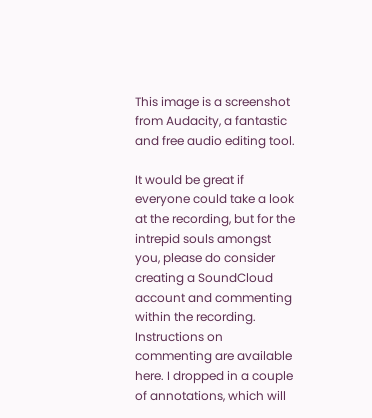This image is a screenshot from Audacity, a fantastic and free audio editing tool.

It would be great if everyone could take a look at the recording, but for the intrepid souls amongst you, please do consider creating a SoundCloud account and commenting within the recording. Instructions on commenting are available here. I dropped in a couple of annotations, which will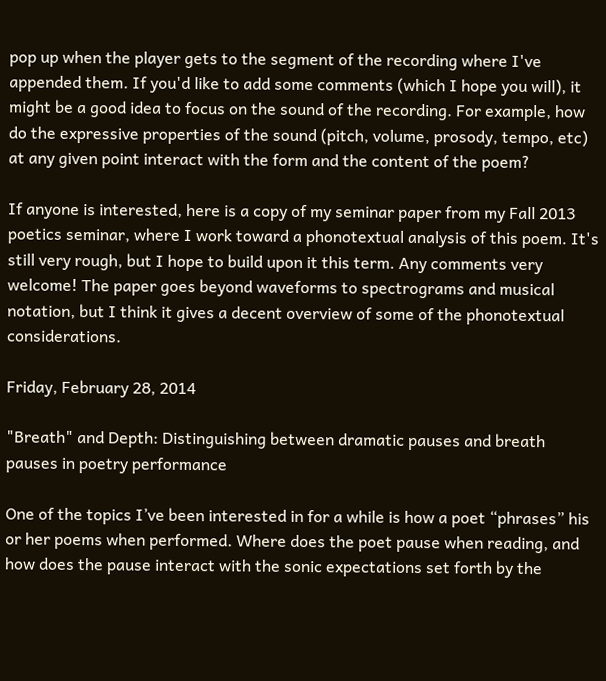pop up when the player gets to the segment of the recording where I've appended them. If you'd like to add some comments (which I hope you will), it might be a good idea to focus on the sound of the recording. For example, how do the expressive properties of the sound (pitch, volume, prosody, tempo, etc) at any given point interact with the form and the content of the poem?

If anyone is interested, here is a copy of my seminar paper from my Fall 2013 poetics seminar, where I work toward a phonotextual analysis of this poem. It's still very rough, but I hope to build upon it this term. Any comments very welcome! The paper goes beyond waveforms to spectrograms and musical notation, but I think it gives a decent overview of some of the phonotextual considerations.

Friday, February 28, 2014

"Breath" and Depth: Distinguishing between dramatic pauses and breath pauses in poetry performance

One of the topics I’ve been interested in for a while is how a poet “phrases” his or her poems when performed. Where does the poet pause when reading, and how does the pause interact with the sonic expectations set forth by the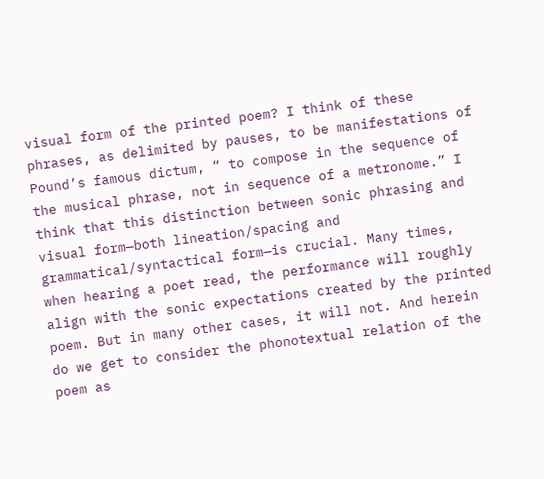visual form of the printed poem? I think of these phrases, as delimited by pauses, to be manifestations of Pound’s famous dictum, “ to compose in the sequence of the musical phrase, not in sequence of a metronome.” I think that this distinction between sonic phrasing and visual form—both lineation/spacing and grammatical/syntactical form—is crucial. Many times, when hearing a poet read, the performance will roughly align with the sonic expectations created by the printed poem. But in many other cases, it will not. And herein do we get to consider the phonotextual relation of the poem as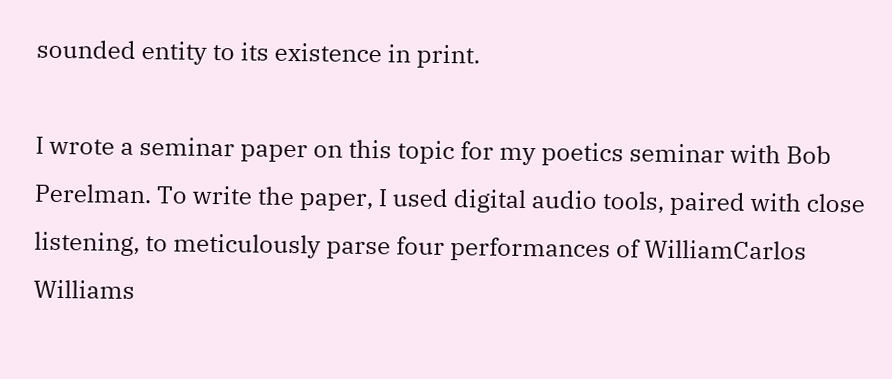sounded entity to its existence in print.

I wrote a seminar paper on this topic for my poetics seminar with Bob Perelman. To write the paper, I used digital audio tools, paired with close listening, to meticulously parse four performances of WilliamCarlos Williams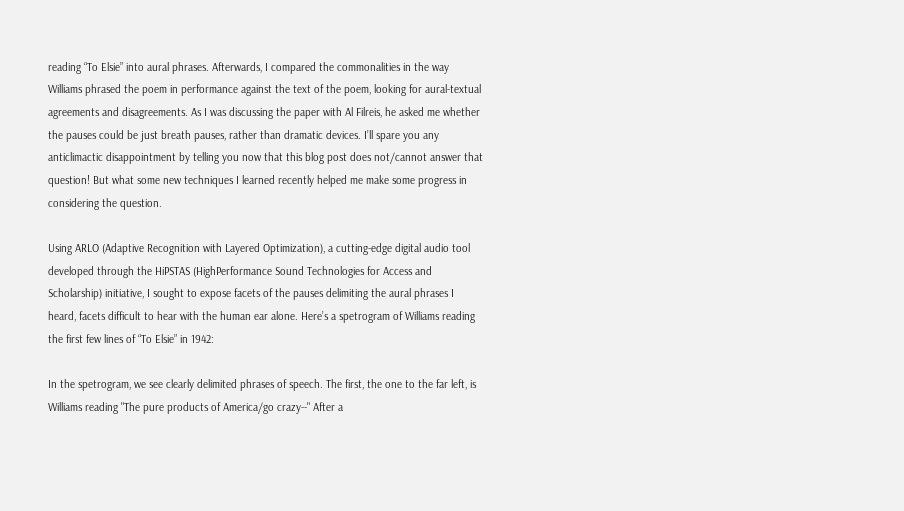reading “To Elsie” into aural phrases. Afterwards, I compared the commonalities in the way Williams phrased the poem in performance against the text of the poem, looking for aural-textual agreements and disagreements. As I was discussing the paper with Al Filreis, he asked me whether the pauses could be just breath pauses, rather than dramatic devices. I’ll spare you any anticlimactic disappointment by telling you now that this blog post does not/cannot answer that question! But what some new techniques I learned recently helped me make some progress in considering the question.

Using ARLO (Adaptive Recognition with Layered Optimization), a cutting-edge digital audio tool developed through the HiPSTAS (HighPerformance Sound Technologies for Access and Scholarship) initiative, I sought to expose facets of the pauses delimiting the aural phrases I heard, facets difficult to hear with the human ear alone. Here’s a spetrogram of Williams reading the first few lines of “To Elsie” in 1942:

In the spetrogram, we see clearly delimited phrases of speech. The first, the one to the far left, is Williams reading "The pure products of America/go crazy--" After a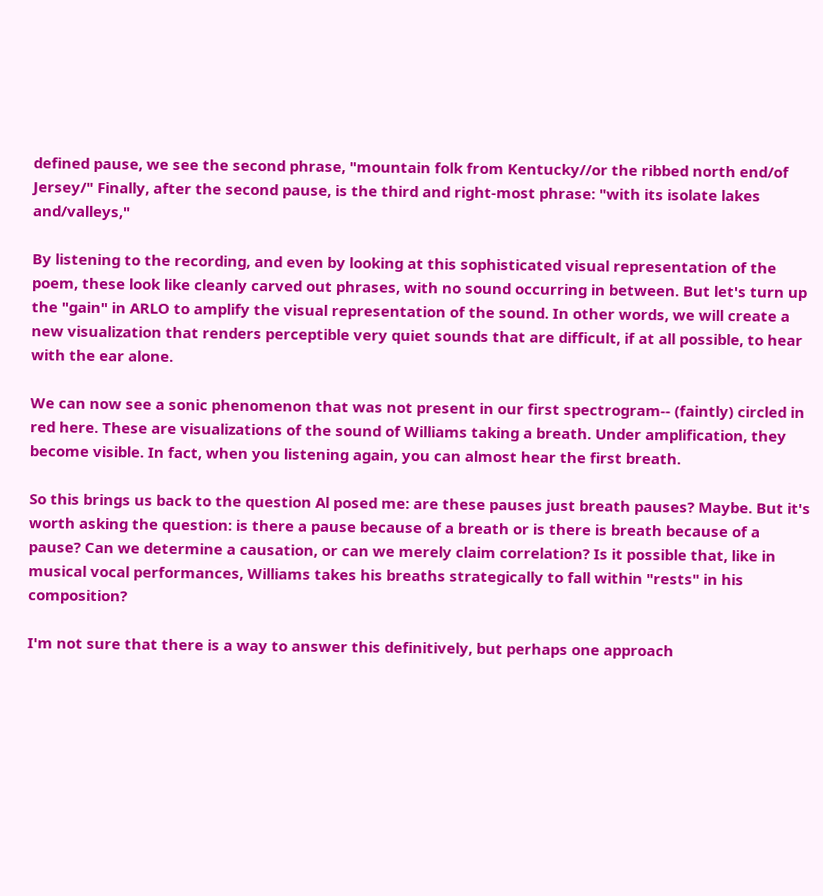defined pause, we see the second phrase, "mountain folk from Kentucky//or the ribbed north end/of Jersey/" Finally, after the second pause, is the third and right-most phrase: "with its isolate lakes and/valleys,"

By listening to the recording, and even by looking at this sophisticated visual representation of the poem, these look like cleanly carved out phrases, with no sound occurring in between. But let's turn up the "gain" in ARLO to amplify the visual representation of the sound. In other words, we will create a new visualization that renders perceptible very quiet sounds that are difficult, if at all possible, to hear with the ear alone.

We can now see a sonic phenomenon that was not present in our first spectrogram-- (faintly) circled in red here. These are visualizations of the sound of Williams taking a breath. Under amplification, they become visible. In fact, when you listening again, you can almost hear the first breath.

So this brings us back to the question Al posed me: are these pauses just breath pauses? Maybe. But it's worth asking the question: is there a pause because of a breath or is there is breath because of a pause? Can we determine a causation, or can we merely claim correlation? Is it possible that, like in musical vocal performances, Williams takes his breaths strategically to fall within "rests" in his composition?

I'm not sure that there is a way to answer this definitively, but perhaps one approach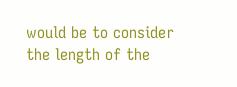would be to consider the length of the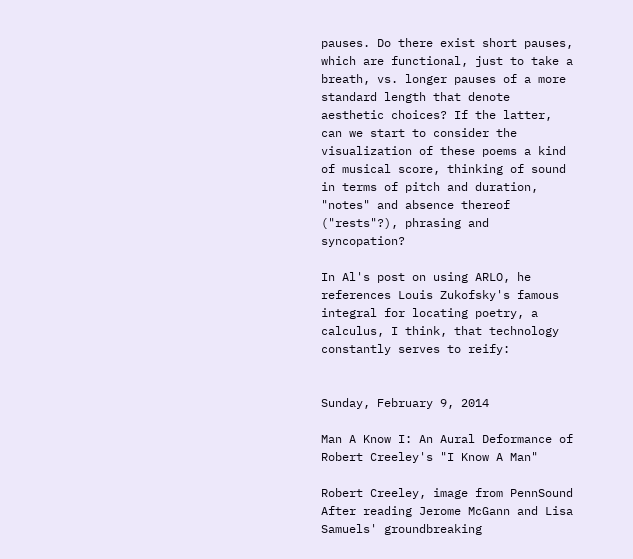pauses. Do there exist short pauses, which are functional, just to take a breath, vs. longer pauses of a more standard length that denote aesthetic choices? If the latter, can we start to consider the visualization of these poems a kind of musical score, thinking of sound in terms of pitch and duration, "notes" and absence thereof ("rests"?), phrasing and syncopation?

In Al's post on using ARLO, he references Louis Zukofsky's famous integral for locating poetry, a calculus, I think, that technology constantly serves to reify:


Sunday, February 9, 2014

Man A Know I: An Aural Deformance of Robert Creeley's "I Know A Man"

Robert Creeley, image from PennSound
After reading Jerome McGann and Lisa Samuels' groundbreaking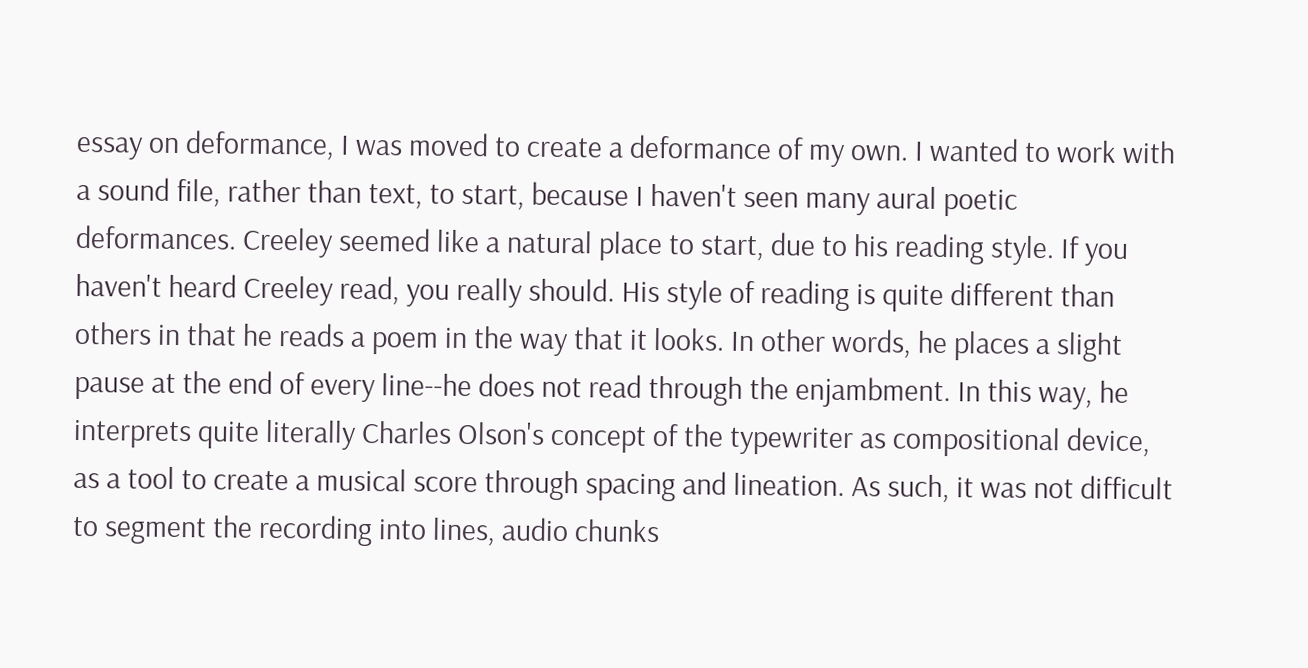essay on deformance, I was moved to create a deformance of my own. I wanted to work with a sound file, rather than text, to start, because I haven't seen many aural poetic deformances. Creeley seemed like a natural place to start, due to his reading style. If you haven't heard Creeley read, you really should. His style of reading is quite different than others in that he reads a poem in the way that it looks. In other words, he places a slight pause at the end of every line--he does not read through the enjambment. In this way, he interprets quite literally Charles Olson's concept of the typewriter as compositional device, as a tool to create a musical score through spacing and lineation. As such, it was not difficult to segment the recording into lines, audio chunks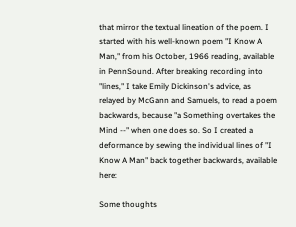that mirror the textual lineation of the poem. I started with his well-known poem "I Know A Man," from his October, 1966 reading, available in PennSound. After breaking recording into "lines," I take Emily Dickinson's advice, as relayed by McGann and Samuels, to read a poem backwards, because "a Something overtakes the Mind --" when one does so. So I created a deformance by sewing the individual lines of "I Know A Man" back together backwards, available here:

Some thoughts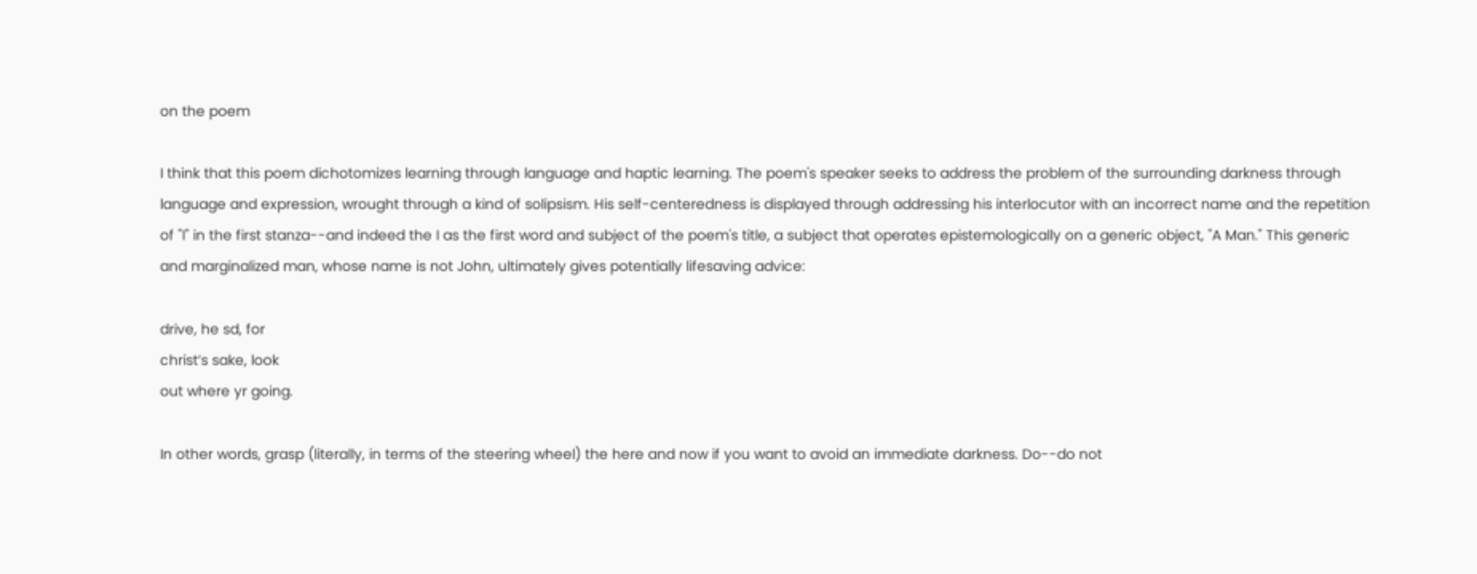on the poem

I think that this poem dichotomizes learning through language and haptic learning. The poem's speaker seeks to address the problem of the surrounding darkness through language and expression, wrought through a kind of solipsism. His self-centeredness is displayed through addressing his interlocutor with an incorrect name and the repetition of "I" in the first stanza--and indeed the I as the first word and subject of the poem's title, a subject that operates epistemologically on a generic object, "A Man." This generic and marginalized man, whose name is not John, ultimately gives potentially lifesaving advice:

drive, he sd, for
christ’s sake, look
out where yr going.

In other words, grasp (literally, in terms of the steering wheel) the here and now if you want to avoid an immediate darkness. Do--do not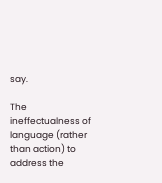say.

The ineffectualness of language (rather than action) to address the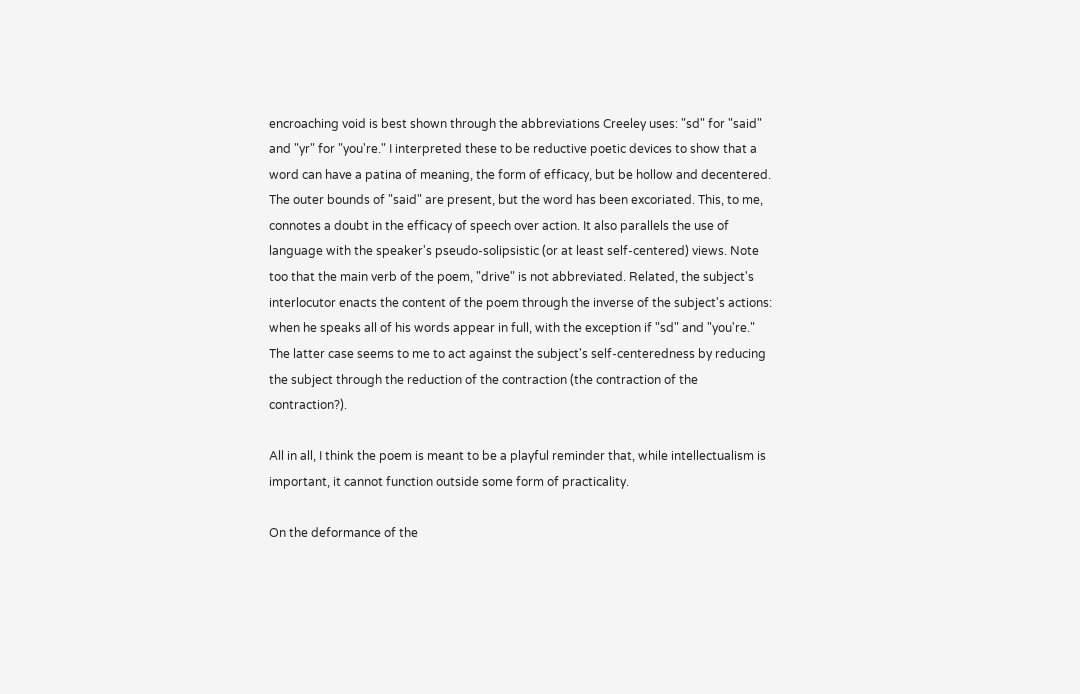encroaching void is best shown through the abbreviations Creeley uses: "sd" for "said" and "yr" for "you're." I interpreted these to be reductive poetic devices to show that a word can have a patina of meaning, the form of efficacy, but be hollow and decentered. The outer bounds of "said" are present, but the word has been excoriated. This, to me, connotes a doubt in the efficacy of speech over action. It also parallels the use of language with the speaker's pseudo-solipsistic (or at least self-centered) views. Note too that the main verb of the poem, "drive" is not abbreviated. Related, the subject's interlocutor enacts the content of the poem through the inverse of the subject's actions: when he speaks all of his words appear in full, with the exception if "sd" and "you're." The latter case seems to me to act against the subject's self-centeredness by reducing the subject through the reduction of the contraction (the contraction of the contraction?).

All in all, I think the poem is meant to be a playful reminder that, while intellectualism is important, it cannot function outside some form of practicality.

On the deformance of the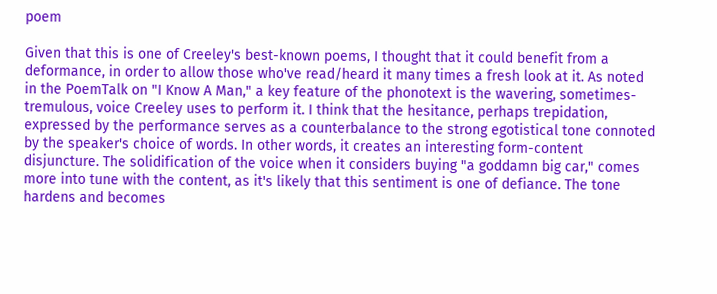poem

Given that this is one of Creeley's best-known poems, I thought that it could benefit from a deformance, in order to allow those who've read/heard it many times a fresh look at it. As noted in the PoemTalk on "I Know A Man," a key feature of the phonotext is the wavering, sometimes-tremulous, voice Creeley uses to perform it. I think that the hesitance, perhaps trepidation, expressed by the performance serves as a counterbalance to the strong egotistical tone connoted by the speaker's choice of words. In other words, it creates an interesting form-content disjuncture. The solidification of the voice when it considers buying "a goddamn big car," comes more into tune with the content, as it's likely that this sentiment is one of defiance. The tone hardens and becomes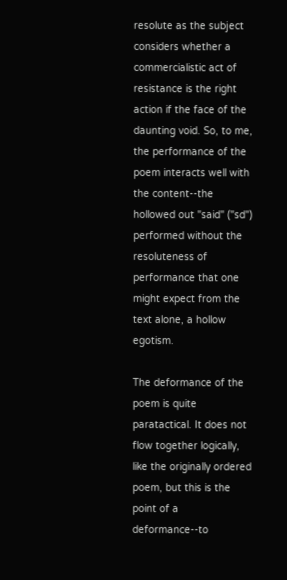resolute as the subject considers whether a commercialistic act of resistance is the right action if the face of the daunting void. So, to me, the performance of the poem interacts well with the content--the hollowed out "said" ("sd") performed without the resoluteness of performance that one might expect from the text alone, a hollow egotism.

The deformance of the poem is quite paratactical. It does not flow together logically, like the originally ordered poem, but this is the point of a deformance--to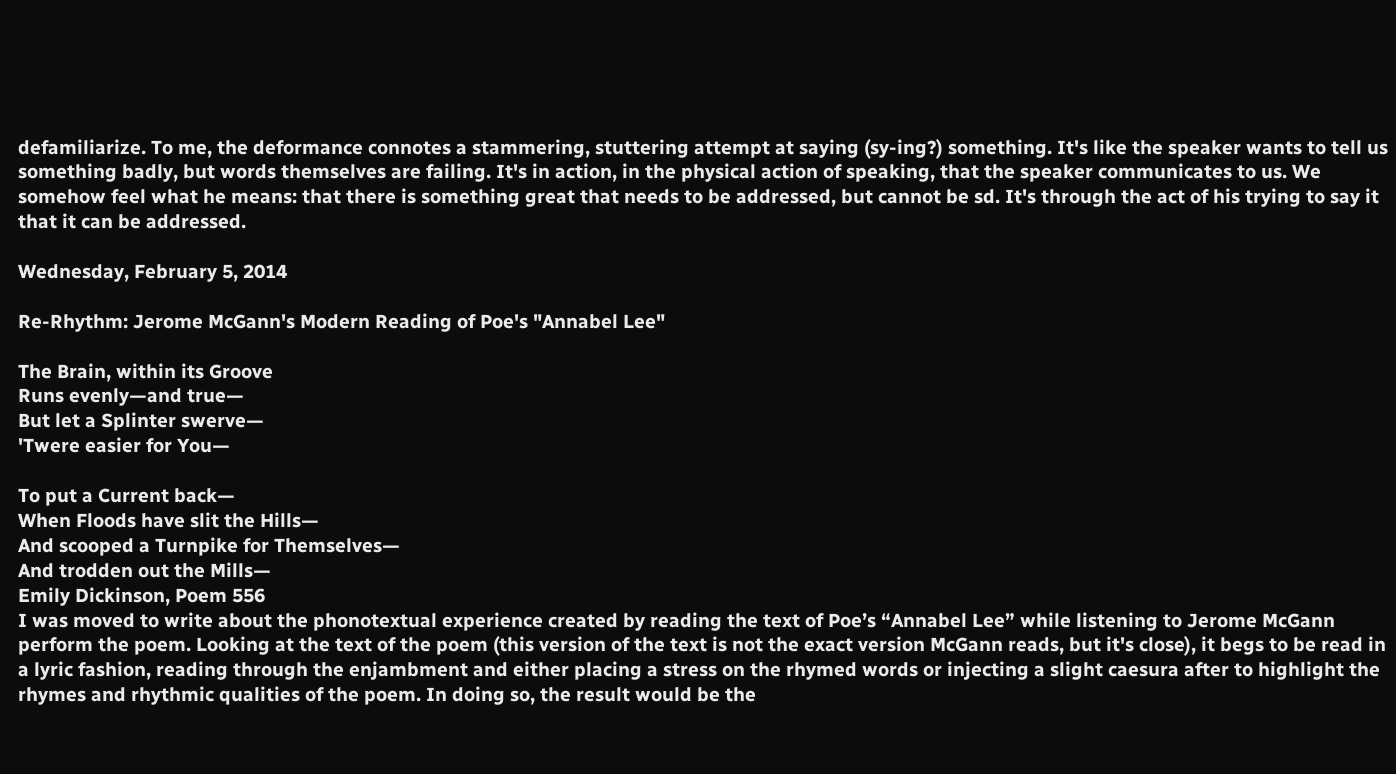defamiliarize. To me, the deformance connotes a stammering, stuttering attempt at saying (sy-ing?) something. It's like the speaker wants to tell us something badly, but words themselves are failing. It's in action, in the physical action of speaking, that the speaker communicates to us. We somehow feel what he means: that there is something great that needs to be addressed, but cannot be sd. It's through the act of his trying to say it that it can be addressed.

Wednesday, February 5, 2014

Re-Rhythm: Jerome McGann's Modern Reading of Poe's "Annabel Lee"

The Brain, within its Groove
Runs evenly—and true—
But let a Splinter swerve—
'Twere easier for You—

To put a Current back—
When Floods have slit the Hills—
And scooped a Turnpike for Themselves—
And trodden out the Mills—
Emily Dickinson, Poem 556
I was moved to write about the phonotextual experience created by reading the text of Poe’s “Annabel Lee” while listening to Jerome McGann perform the poem. Looking at the text of the poem (this version of the text is not the exact version McGann reads, but it's close), it begs to be read in a lyric fashion, reading through the enjambment and either placing a stress on the rhymed words or injecting a slight caesura after to highlight the rhymes and rhythmic qualities of the poem. In doing so, the result would be the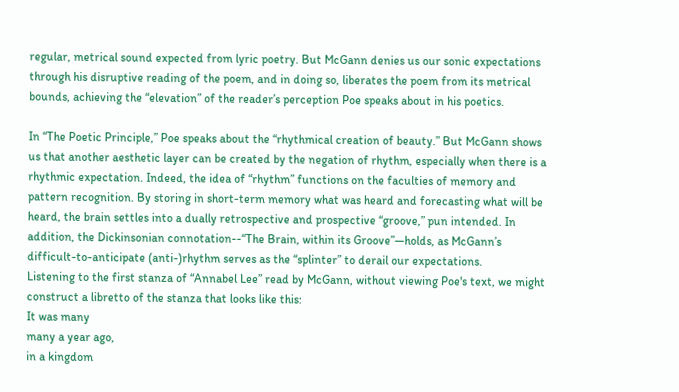regular, metrical sound expected from lyric poetry. But McGann denies us our sonic expectations through his disruptive reading of the poem, and in doing so, liberates the poem from its metrical bounds, achieving the “elevation” of the reader’s perception Poe speaks about in his poetics.

In “The Poetic Principle,” Poe speaks about the “rhythmical creation of beauty.” But McGann shows us that another aesthetic layer can be created by the negation of rhythm, especially when there is a rhythmic expectation. Indeed, the idea of “rhythm” functions on the faculties of memory and pattern recognition. By storing in short-term memory what was heard and forecasting what will be heard, the brain settles into a dually retrospective and prospective “groove,” pun intended. In addition, the Dickinsonian connotation--“The Brain, within its Groove”—holds, as McGann’s difficult-to-anticipate (anti-)rhythm serves as the “splinter” to derail our expectations.
Listening to the first stanza of “Annabel Lee” read by McGann, without viewing Poe's text, we might construct a libretto of the stanza that looks like this:
It was many
many a year ago,
in a kingdom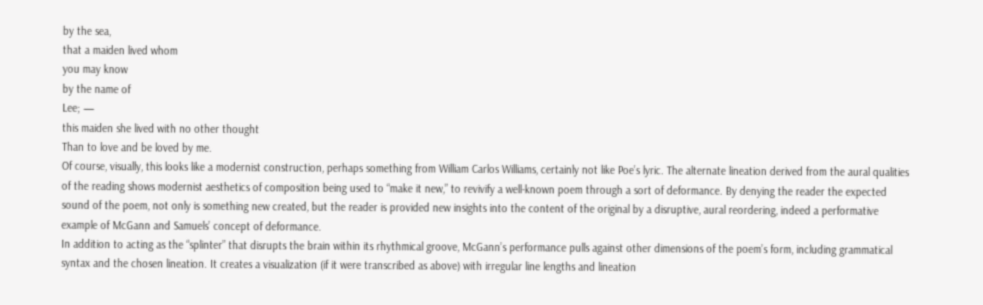by the sea,
that a maiden lived whom
you may know
by the name of
Lee; —
this maiden she lived with no other thought
Than to love and be loved by me.
Of course, visually, this looks like a modernist construction, perhaps something from William Carlos Williams, certainly not like Poe’s lyric. The alternate lineation derived from the aural qualities of the reading shows modernist aesthetics of composition being used to “make it new,” to revivify a well-known poem through a sort of deformance. By denying the reader the expected sound of the poem, not only is something new created, but the reader is provided new insights into the content of the original by a disruptive, aural reordering, indeed a performative example of McGann and Samuels’ concept of deformance.
In addition to acting as the “splinter” that disrupts the brain within its rhythmical groove, McGann’s performance pulls against other dimensions of the poem’s form, including grammatical syntax and the chosen lineation. It creates a visualization (if it were transcribed as above) with irregular line lengths and lineation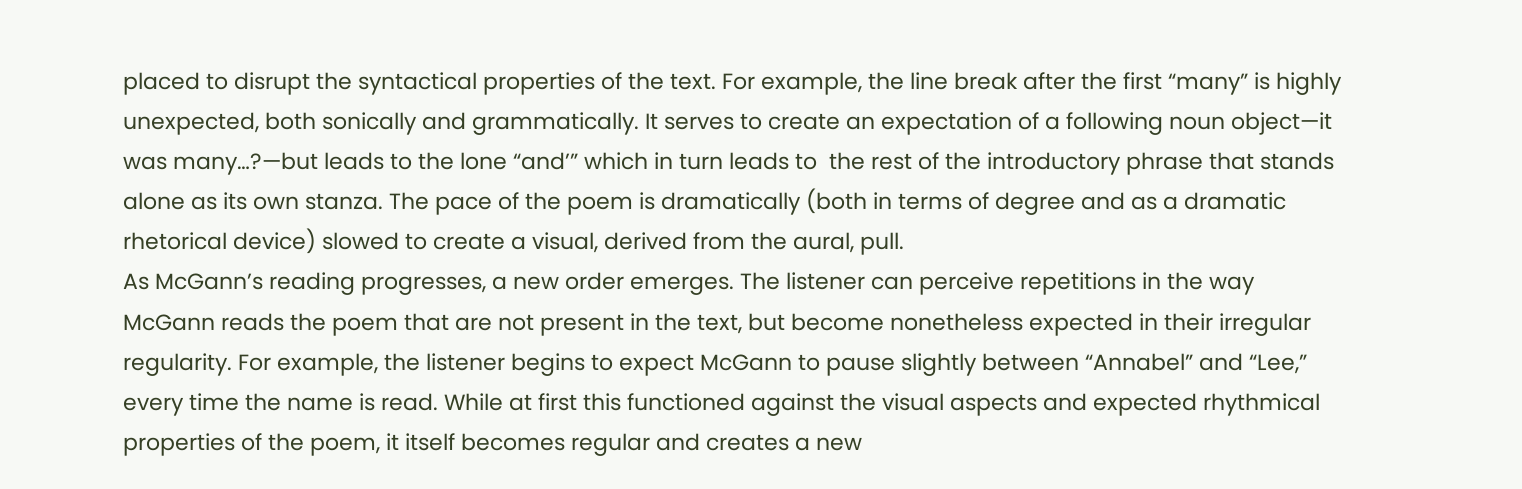placed to disrupt the syntactical properties of the text. For example, the line break after the first “many” is highly unexpected, both sonically and grammatically. It serves to create an expectation of a following noun object—it was many…?—but leads to the lone “and’” which in turn leads to  the rest of the introductory phrase that stands alone as its own stanza. The pace of the poem is dramatically (both in terms of degree and as a dramatic rhetorical device) slowed to create a visual, derived from the aural, pull.
As McGann’s reading progresses, a new order emerges. The listener can perceive repetitions in the way McGann reads the poem that are not present in the text, but become nonetheless expected in their irregular regularity. For example, the listener begins to expect McGann to pause slightly between “Annabel” and “Lee,” every time the name is read. While at first this functioned against the visual aspects and expected rhythmical properties of the poem, it itself becomes regular and creates a new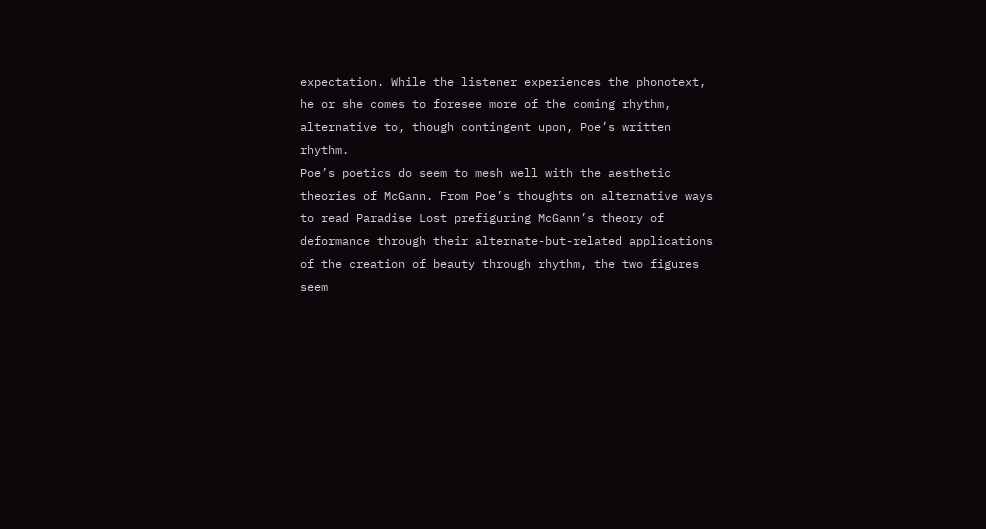expectation. While the listener experiences the phonotext, he or she comes to foresee more of the coming rhythm, alternative to, though contingent upon, Poe’s written rhythm.
Poe’s poetics do seem to mesh well with the aesthetic theories of McGann. From Poe’s thoughts on alternative ways to read Paradise Lost prefiguring McGann’s theory of deformance through their alternate-but-related applications of the creation of beauty through rhythm, the two figures seem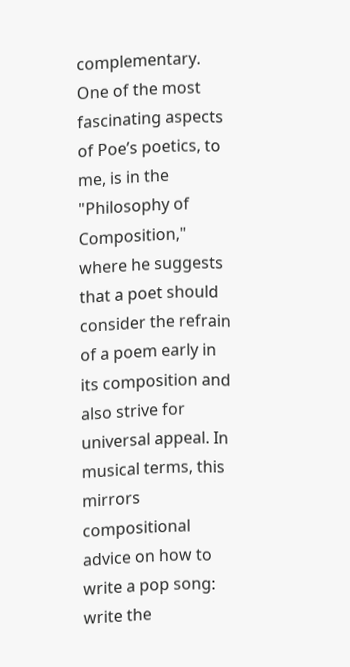complementary. One of the most fascinating aspects of Poe’s poetics, to me, is in the "Philosophy of Composition," where he suggests that a poet should consider the refrain of a poem early in its composition and also strive for universal appeal. In musical terms, this mirrors compositional advice on how to write a pop song: write the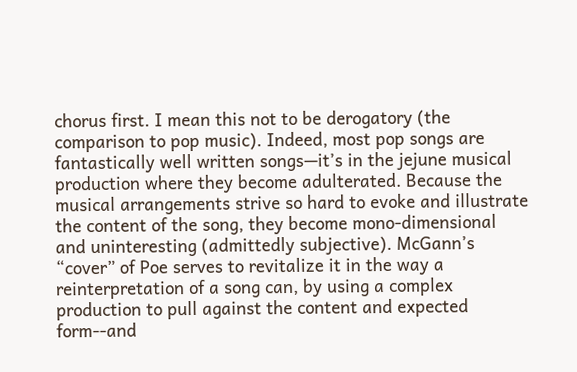chorus first. I mean this not to be derogatory (the comparison to pop music). Indeed, most pop songs are fantastically well written songs—it’s in the jejune musical production where they become adulterated. Because the musical arrangements strive so hard to evoke and illustrate the content of the song, they become mono-dimensional and uninteresting (admittedly subjective). McGann’s “cover” of Poe serves to revitalize it in the way a reinterpretation of a song can, by using a complex production to pull against the content and expected form--and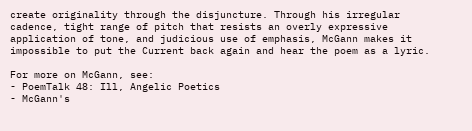create originality through the disjuncture. Through his irregular cadence, tight range of pitch that resists an overly expressive application of tone, and judicious use of emphasis, McGann makes it impossible to put the Current back again and hear the poem as a lyric.

For more on McGann, see:
- PoemTalk 48: Ill, Angelic Poetics
- McGann's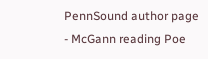PennSound author page
- McGann reading Poe